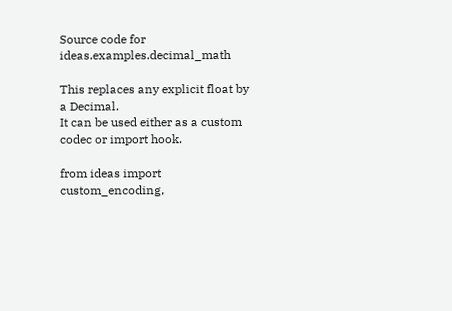Source code for ideas.examples.decimal_math

This replaces any explicit float by a Decimal.
It can be used either as a custom codec or import hook.

from ideas import custom_encoding,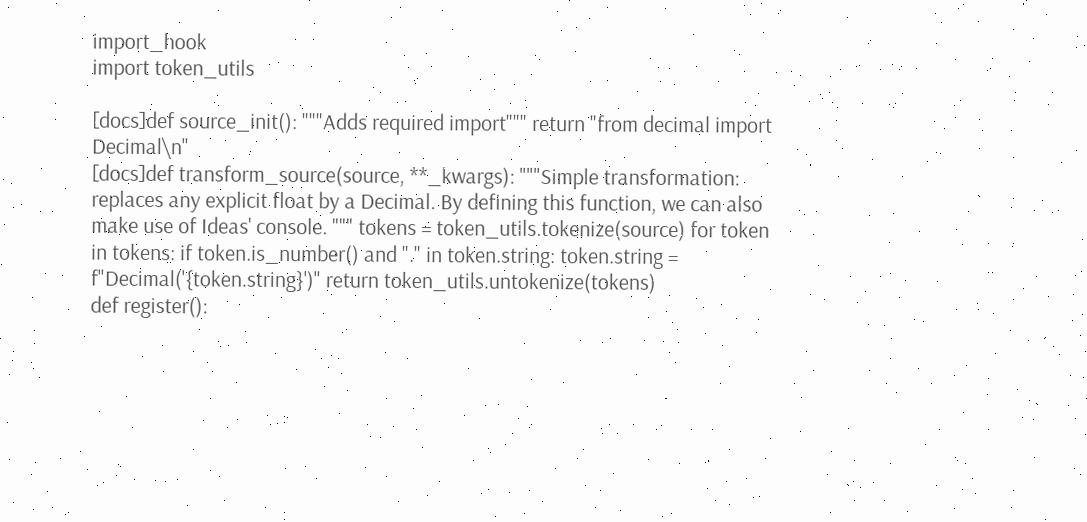import_hook
import token_utils

[docs]def source_init(): """Adds required import""" return "from decimal import Decimal\n"
[docs]def transform_source(source, **_kwargs): """Simple transformation: replaces any explicit float by a Decimal. By defining this function, we can also make use of Ideas' console. """ tokens = token_utils.tokenize(source) for token in tokens: if token.is_number() and "." in token.string: token.string = f"Decimal('{token.string}')" return token_utils.untokenize(tokens)
def register():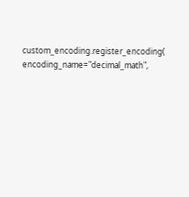custom_encoding.register_encoding( encoding_name="decimal_math",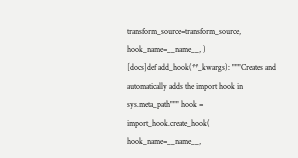transform_source=transform_source, hook_name=__name__, )
[docs]def add_hook(**_kwargs): """Creates and automatically adds the import hook in sys.meta_path""" hook = import_hook.create_hook( hook_name=__name__,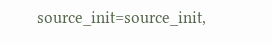source_init=source_init,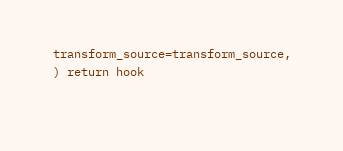transform_source=transform_source, ) return hook